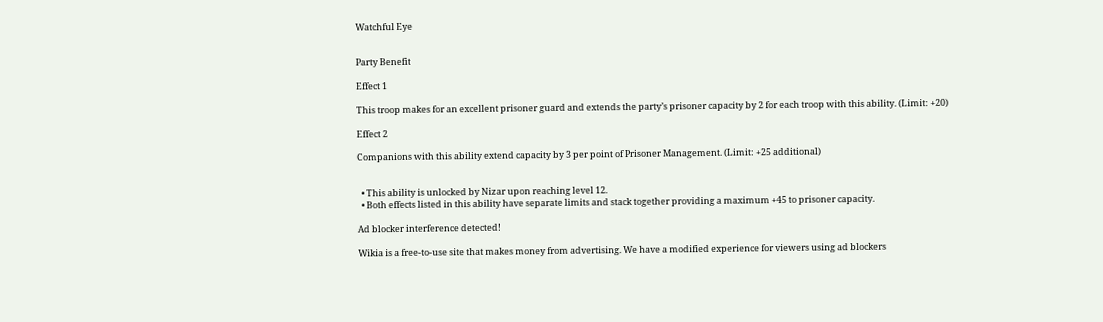Watchful Eye


Party Benefit

Effect 1

This troop makes for an excellent prisoner guard and extends the party’s prisoner capacity by 2 for each troop with this ability. (Limit: +20)

Effect 2

Companions with this ability extend capacity by 3 per point of Prisoner Management. (Limit: +25 additional)


  • This ability is unlocked by Nizar upon reaching level 12.
  • Both effects listed in this ability have separate limits and stack together providing a maximum +45 to prisoner capacity.

Ad blocker interference detected!

Wikia is a free-to-use site that makes money from advertising. We have a modified experience for viewers using ad blockers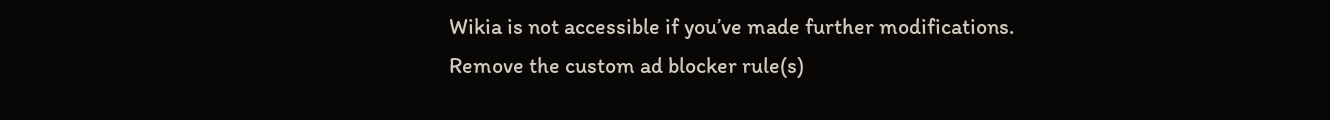Wikia is not accessible if you’ve made further modifications. Remove the custom ad blocker rule(s)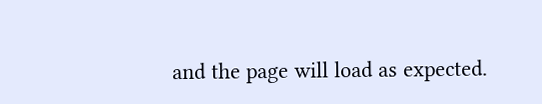and the page will load as expected.